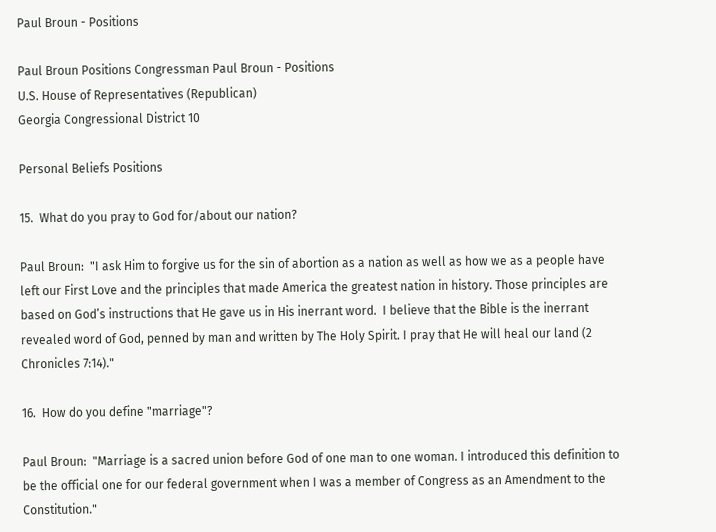Paul Broun - Positions

Paul Broun Positions Congressman Paul Broun - Positions
U.S. House of Representatives (Republican)
Georgia Congressional District 10

Personal Beliefs Positions

15.  What do you pray to God for/about our nation?

Paul Broun:  "I ask Him to forgive us for the sin of abortion as a nation as well as how we as a people have left our First Love and the principles that made America the greatest nation in history. Those principles are based on God’s instructions that He gave us in His inerrant word.  I believe that the Bible is the inerrant revealed word of God, penned by man and written by The Holy Spirit. I pray that He will heal our land (2 Chronicles 7:14)."

16.  How do you define "marriage"?

Paul Broun:  "Marriage is a sacred union before God of one man to one woman. I introduced this definition to be the official one for our federal government when I was a member of Congress as an Amendment to the Constitution."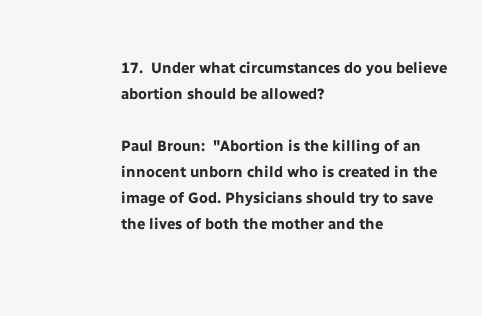17.  Under what circumstances do you believe abortion should be allowed?

Paul Broun:  "Abortion is the killing of an innocent unborn child who is created in the image of God. Physicians should try to save the lives of both the mother and the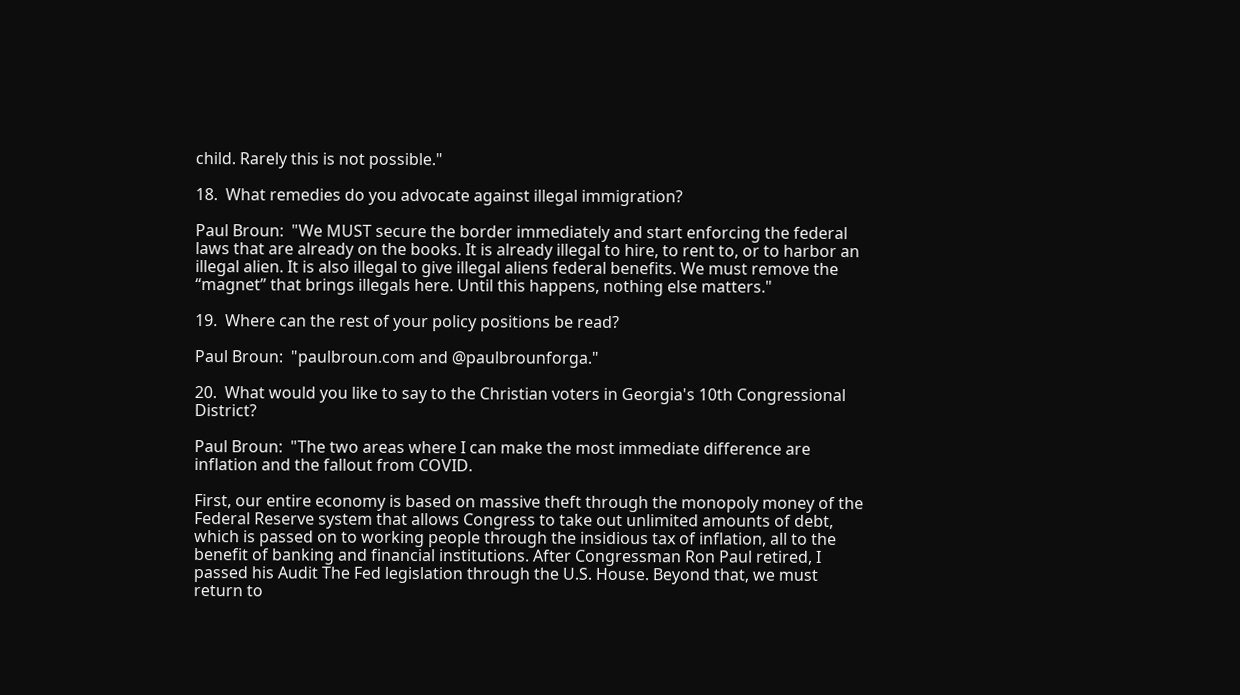child. Rarely this is not possible."

18.  What remedies do you advocate against illegal immigration?

Paul Broun:  "We MUST secure the border immediately and start enforcing the federal laws that are already on the books. It is already illegal to hire, to rent to, or to harbor an illegal alien. It is also illegal to give illegal aliens federal benefits. We must remove the “magnet” that brings illegals here. Until this happens, nothing else matters."

19.  Where can the rest of your policy positions be read?

Paul Broun:  "paulbroun.com and @paulbrounforga."

20.  What would you like to say to the Christian voters in Georgia's 10th Congressional District?

Paul Broun:  "The two areas where I can make the most immediate difference are inflation and the fallout from COVID.

First, our entire economy is based on massive theft through the monopoly money of the Federal Reserve system that allows Congress to take out unlimited amounts of debt, which is passed on to working people through the insidious tax of inflation, all to the benefit of banking and financial institutions. After Congressman Ron Paul retired, I passed his Audit The Fed legislation through the U.S. House. Beyond that, we must return to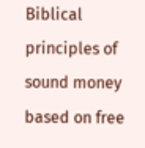Biblical principles of sound money based on free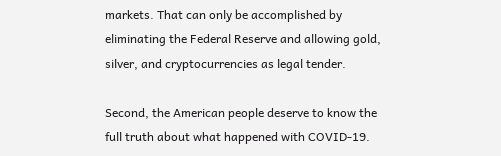markets. That can only be accomplished by eliminating the Federal Reserve and allowing gold, silver, and cryptocurrencies as legal tender.

Second, the American people deserve to know the full truth about what happened with COVID-19.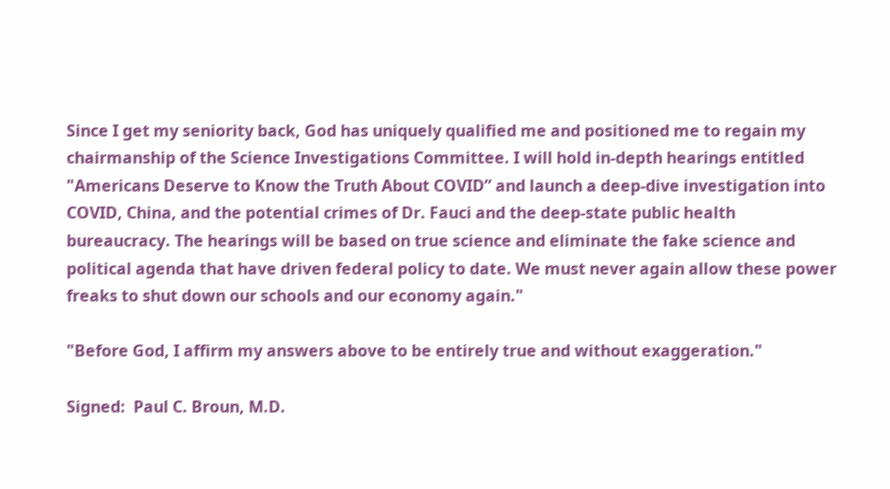Since I get my seniority back, God has uniquely qualified me and positioned me to regain my chairmanship of the Science Investigations Committee. I will hold in-depth hearings entitled "Americans Deserve to Know the Truth About COVID” and launch a deep-dive investigation into COVID, China, and the potential crimes of Dr. Fauci and the deep-state public health bureaucracy. The hearings will be based on true science and eliminate the fake science and political agenda that have driven federal policy to date. We must never again allow these power freaks to shut down our schools and our economy again."

"Before God, I affirm my answers above to be entirely true and without exaggeration."

Signed:  Paul C. Broun, M.D.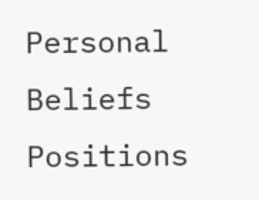Personal Beliefs Positions